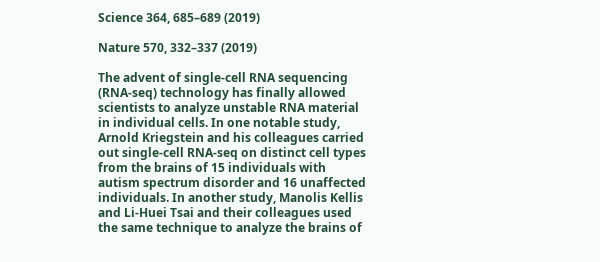Science 364, 685–689 (2019)

Nature 570, 332–337 (2019)

The advent of single-cell RNA sequencing (RNA-seq) technology has finally allowed scientists to analyze unstable RNA material in individual cells. In one notable study, Arnold Kriegstein and his colleagues carried out single-cell RNA-seq on distinct cell types from the brains of 15 individuals with autism spectrum disorder and 16 unaffected individuals. In another study, Manolis Kellis and Li-Huei Tsai and their colleagues used the same technique to analyze the brains of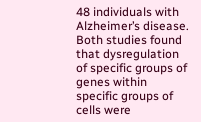48 individuals with Alzheimer’s disease. Both studies found that dysregulation of specific groups of genes within specific groups of cells were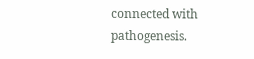connected with pathogenesis.